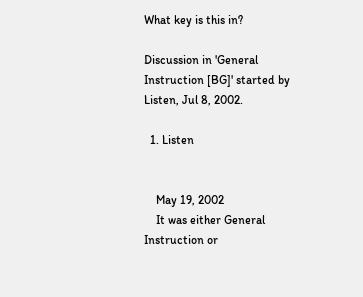What key is this in?

Discussion in 'General Instruction [BG]' started by Listen, Jul 8, 2002.

  1. Listen


    May 19, 2002
    It was either General Instruction or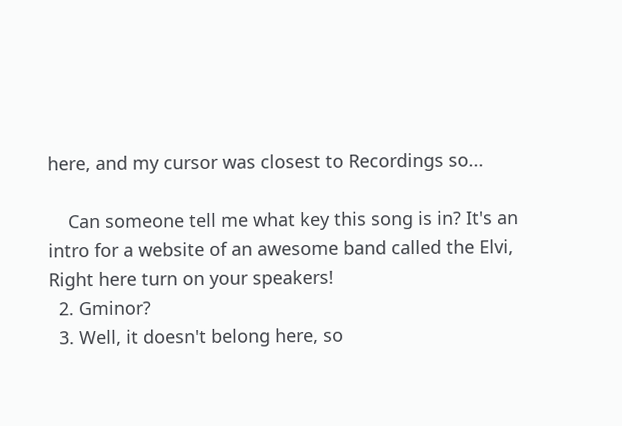here, and my cursor was closest to Recordings so...

    Can someone tell me what key this song is in? It's an intro for a website of an awesome band called the Elvi, Right here turn on your speakers!
  2. Gminor?
  3. Well, it doesn't belong here, so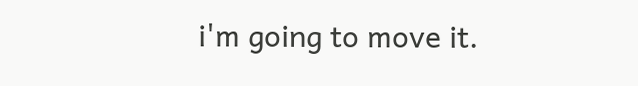i'm going to move it.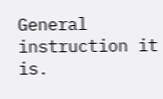General instruction it is.